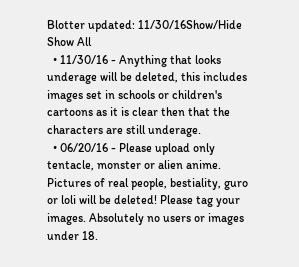Blotter updated: 11/30/16Show/Hide Show All
  • 11/30/16 - Anything that looks underage will be deleted, this includes images set in schools or children's cartoons as it is clear then that the characters are still underage.
  • 06/20/16 - Please upload only tentacle, monster or alien anime. Pictures of real people, bestiality, guro or loli will be deleted! Please tag your images. Absolutely no users or images under 18.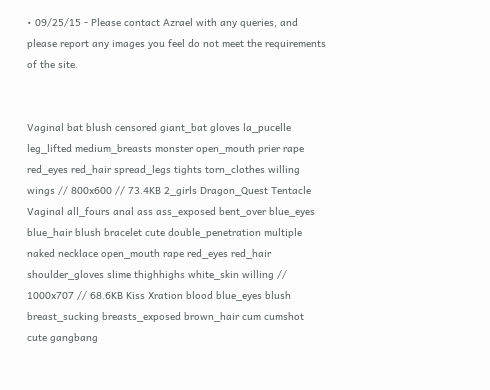• 09/25/15 - Please contact Azrael with any queries, and please report any images you feel do not meet the requirements of the site.


Vaginal bat blush censored giant_bat gloves la_pucelle leg_lifted medium_breasts monster open_mouth prier rape red_eyes red_hair spread_legs tights torn_clothes willing wings // 800x600 // 73.4KB 2_girls Dragon_Quest Tentacle Vaginal all_fours anal ass ass_exposed bent_over blue_eyes blue_hair blush bracelet cute double_penetration multiple naked necklace open_mouth rape red_eyes red_hair shoulder_gloves slime thighhighs white_skin willing // 1000x707 // 68.6KB Kiss Xration blood blue_eyes blush breast_sucking breasts_exposed brown_hair cum cumshot cute gangbang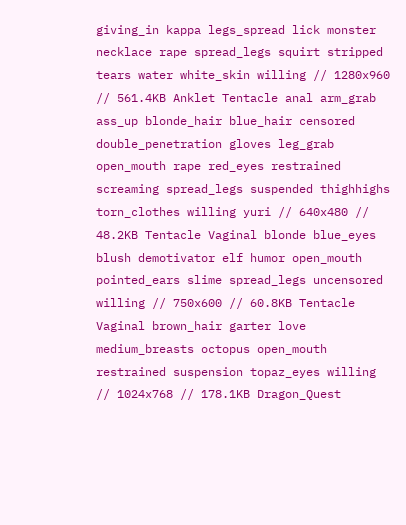giving_in kappa legs_spread lick monster necklace rape spread_legs squirt stripped tears water white_skin willing // 1280x960 // 561.4KB Anklet Tentacle anal arm_grab ass_up blonde_hair blue_hair censored double_penetration gloves leg_grab open_mouth rape red_eyes restrained screaming spread_legs suspended thighhighs torn_clothes willing yuri // 640x480 // 48.2KB Tentacle Vaginal blonde blue_eyes blush demotivator elf humor open_mouth pointed_ears slime spread_legs uncensored willing // 750x600 // 60.8KB Tentacle Vaginal brown_hair garter love medium_breasts octopus open_mouth restrained suspension topaz_eyes willing // 1024x768 // 178.1KB Dragon_Quest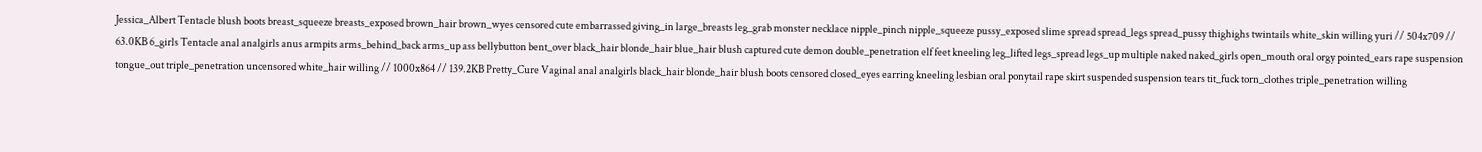Jessica_Albert Tentacle blush boots breast_squeeze breasts_exposed brown_hair brown_wyes censored cute embarrassed giving_in large_breasts leg_grab monster necklace nipple_pinch nipple_squeeze pussy_exposed slime spread spread_legs spread_pussy thighighs twintails white_skin willing yuri // 504x709 // 63.0KB 6_girls Tentacle anal analgirls anus armpits arms_behind_back arms_up ass bellybutton bent_over black_hair blonde_hair blue_hair blush captured cute demon double_penetration elf feet kneeling leg_lifted legs_spread legs_up multiple naked naked_girls open_mouth oral orgy pointed_ears rape suspension tongue_out triple_penetration uncensored white_hair willing // 1000x864 // 139.2KB Pretty_Cure Vaginal anal analgirls black_hair blonde_hair blush boots censored closed_eyes earring kneeling lesbian oral ponytail rape skirt suspended suspension tears tit_fuck torn_clothes triple_penetration willing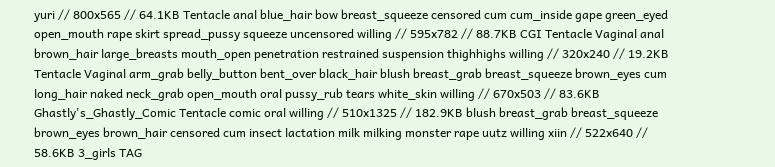yuri // 800x565 // 64.1KB Tentacle anal blue_hair bow breast_squeeze censored cum cum_inside gape green_eyed open_mouth rape skirt spread_pussy squeeze uncensored willing // 595x782 // 88.7KB CGI Tentacle Vaginal anal brown_hair large_breasts mouth_open penetration restrained suspension thighhighs willing // 320x240 // 19.2KB Tentacle Vaginal arm_grab belly_button bent_over black_hair blush breast_grab breast_squeeze brown_eyes cum long_hair naked neck_grab open_mouth oral pussy_rub tears white_skin willing // 670x503 // 83.6KB Ghastly's_Ghastly_Comic Tentacle comic oral willing // 510x1325 // 182.9KB blush breast_grab breast_squeeze brown_eyes brown_hair censored cum insect lactation milk milking monster rape uutz willing xiin // 522x640 // 58.6KB 3_girls TAG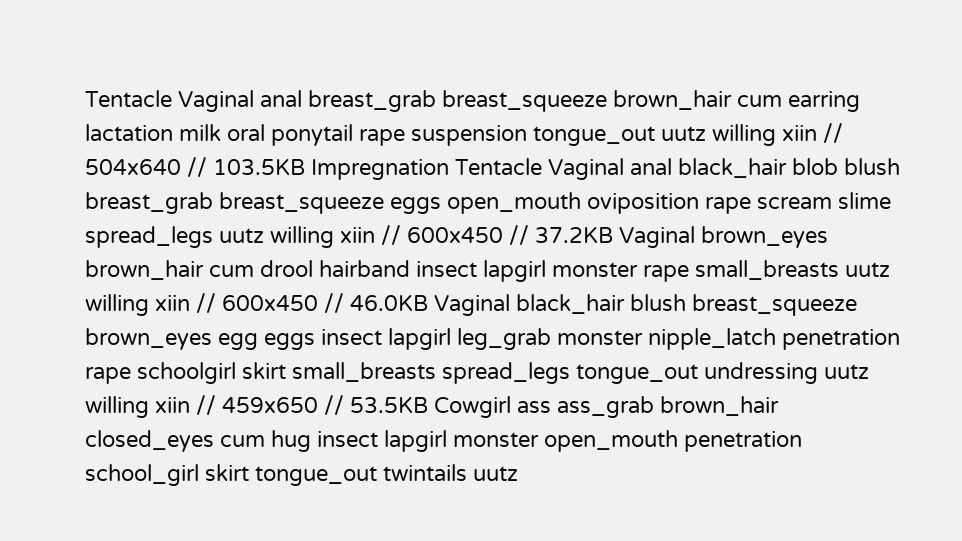Tentacle Vaginal anal breast_grab breast_squeeze brown_hair cum earring lactation milk oral ponytail rape suspension tongue_out uutz willing xiin // 504x640 // 103.5KB Impregnation Tentacle Vaginal anal black_hair blob blush breast_grab breast_squeeze eggs open_mouth oviposition rape scream slime spread_legs uutz willing xiin // 600x450 // 37.2KB Vaginal brown_eyes brown_hair cum drool hairband insect lapgirl monster rape small_breasts uutz willing xiin // 600x450 // 46.0KB Vaginal black_hair blush breast_squeeze brown_eyes egg eggs insect lapgirl leg_grab monster nipple_latch penetration rape schoolgirl skirt small_breasts spread_legs tongue_out undressing uutz willing xiin // 459x650 // 53.5KB Cowgirl ass ass_grab brown_hair closed_eyes cum hug insect lapgirl monster open_mouth penetration school_girl skirt tongue_out twintails uutz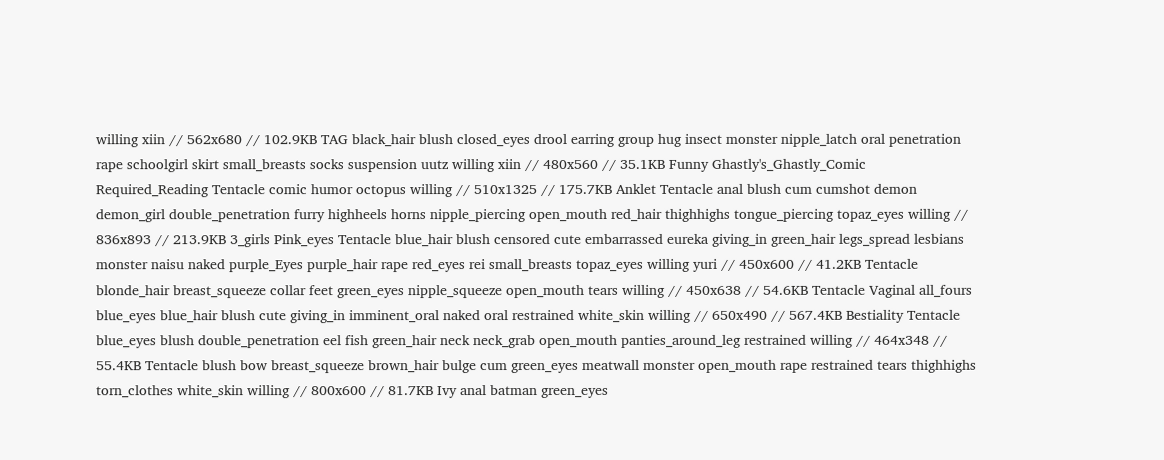willing xiin // 562x680 // 102.9KB TAG black_hair blush closed_eyes drool earring group hug insect monster nipple_latch oral penetration rape schoolgirl skirt small_breasts socks suspension uutz willing xiin // 480x560 // 35.1KB Funny Ghastly's_Ghastly_Comic Required_Reading Tentacle comic humor octopus willing // 510x1325 // 175.7KB Anklet Tentacle anal blush cum cumshot demon demon_girl double_penetration furry highheels horns nipple_piercing open_mouth red_hair thighhighs tongue_piercing topaz_eyes willing // 836x893 // 213.9KB 3_girls Pink_eyes Tentacle blue_hair blush censored cute embarrassed eureka giving_in green_hair legs_spread lesbians monster naisu naked purple_Eyes purple_hair rape red_eyes rei small_breasts topaz_eyes willing yuri // 450x600 // 41.2KB Tentacle blonde_hair breast_squeeze collar feet green_eyes nipple_squeeze open_mouth tears willing // 450x638 // 54.6KB Tentacle Vaginal all_fours blue_eyes blue_hair blush cute giving_in imminent_oral naked oral restrained white_skin willing // 650x490 // 567.4KB Bestiality Tentacle blue_eyes blush double_penetration eel fish green_hair neck neck_grab open_mouth panties_around_leg restrained willing // 464x348 // 55.4KB Tentacle blush bow breast_squeeze brown_hair bulge cum green_eyes meatwall monster open_mouth rape restrained tears thighhighs torn_clothes white_skin willing // 800x600 // 81.7KB Ivy anal batman green_eyes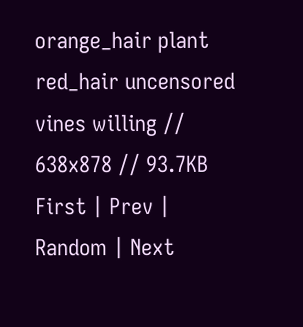orange_hair plant red_hair uncensored vines willing // 638x878 // 93.7KB
First | Prev | Random | Next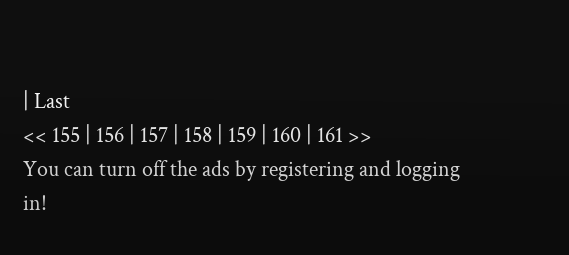| Last
<< 155 | 156 | 157 | 158 | 159 | 160 | 161 >>
You can turn off the ads by registering and logging in!